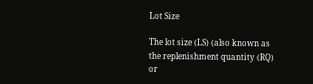Lot Size

The lot size (LS) (also known as the replenishment quantity (RQ) or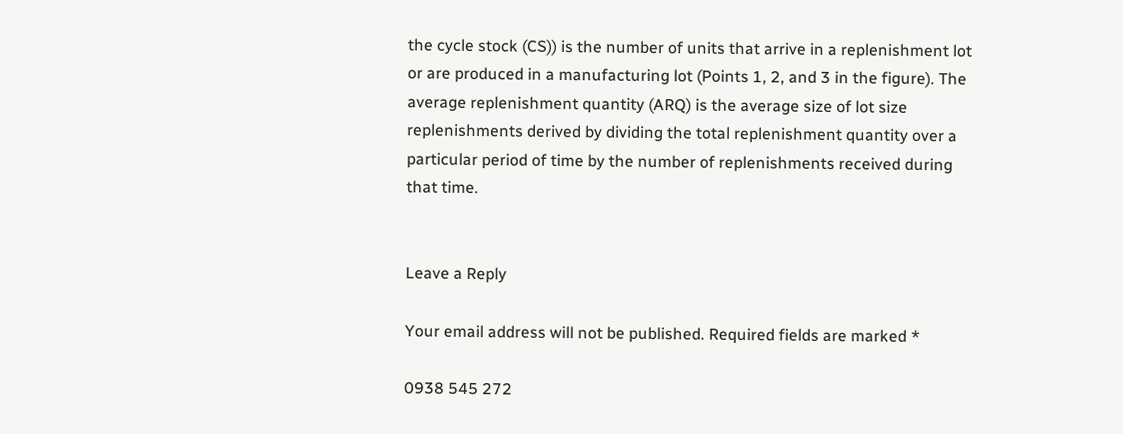the cycle stock (CS)) is the number of units that arrive in a replenishment lot or are produced in a manufacturing lot (Points 1, 2, and 3 in the figure). The average replenishment quantity (ARQ) is the average size of lot size replenishments derived by dividing the total replenishment quantity over a particular period of time by the number of replenishments received during that time.


Leave a Reply

Your email address will not be published. Required fields are marked *

0938 545 272